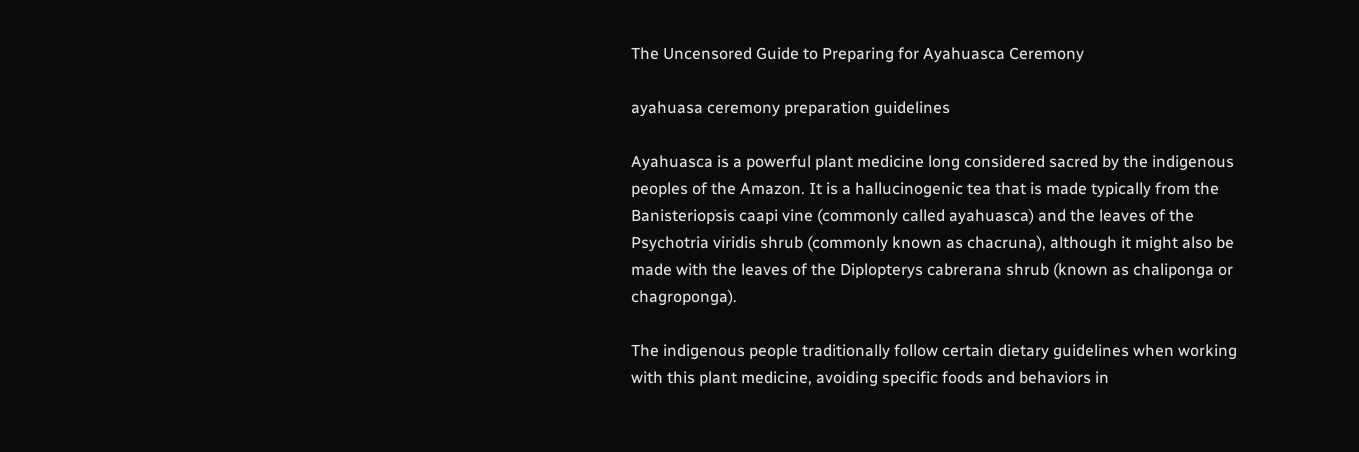The Uncensored Guide to Preparing for Ayahuasca Ceremony

ayahuasa ceremony preparation guidelines

Ayahuasca is a powerful plant medicine long considered sacred by the indigenous peoples of the Amazon. It is a hallucinogenic tea that is made typically from the Banisteriopsis caapi vine (commonly called ayahuasca) and the leaves of the Psychotria viridis shrub (commonly known as chacruna), although it might also be made with the leaves of the Diplopterys cabrerana shrub (known as chaliponga or chagroponga).

The indigenous people traditionally follow certain dietary guidelines when working with this plant medicine, avoiding specific foods and behaviors in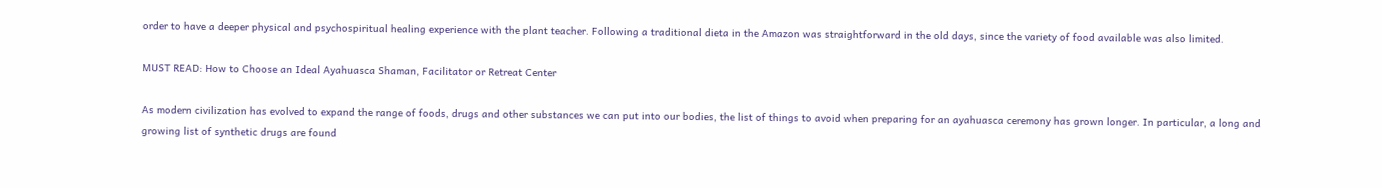order to have a deeper physical and psychospiritual healing experience with the plant teacher. Following a traditional dieta in the Amazon was straightforward in the old days, since the variety of food available was also limited.

MUST READ: How to Choose an Ideal Ayahuasca Shaman, Facilitator or Retreat Center

As modern civilization has evolved to expand the range of foods, drugs and other substances we can put into our bodies, the list of things to avoid when preparing for an ayahuasca ceremony has grown longer. In particular, a long and growing list of synthetic drugs are found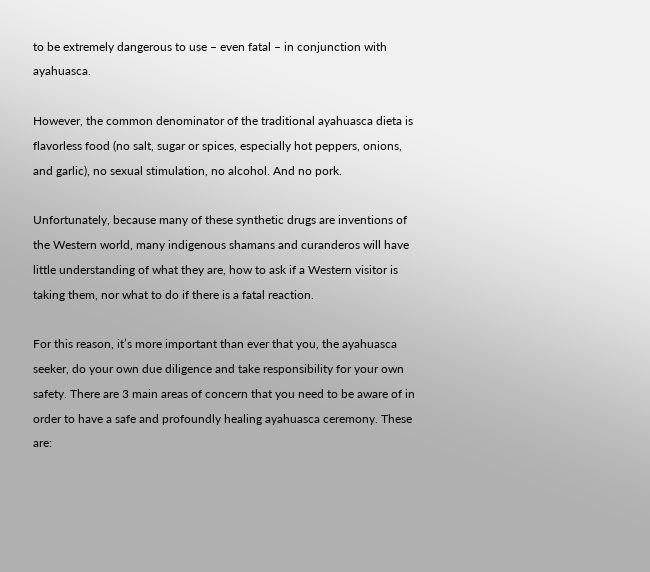to be extremely dangerous to use – even fatal – in conjunction with ayahuasca.

However, the common denominator of the traditional ayahuasca dieta is flavorless food (no salt, sugar or spices, especially hot peppers, onions, and garlic), no sexual stimulation, no alcohol. And no pork.

Unfortunately, because many of these synthetic drugs are inventions of the Western world, many indigenous shamans and curanderos will have little understanding of what they are, how to ask if a Western visitor is taking them, nor what to do if there is a fatal reaction.

For this reason, it’s more important than ever that you, the ayahuasca seeker, do your own due diligence and take responsibility for your own safety. There are 3 main areas of concern that you need to be aware of in order to have a safe and profoundly healing ayahuasca ceremony. These are: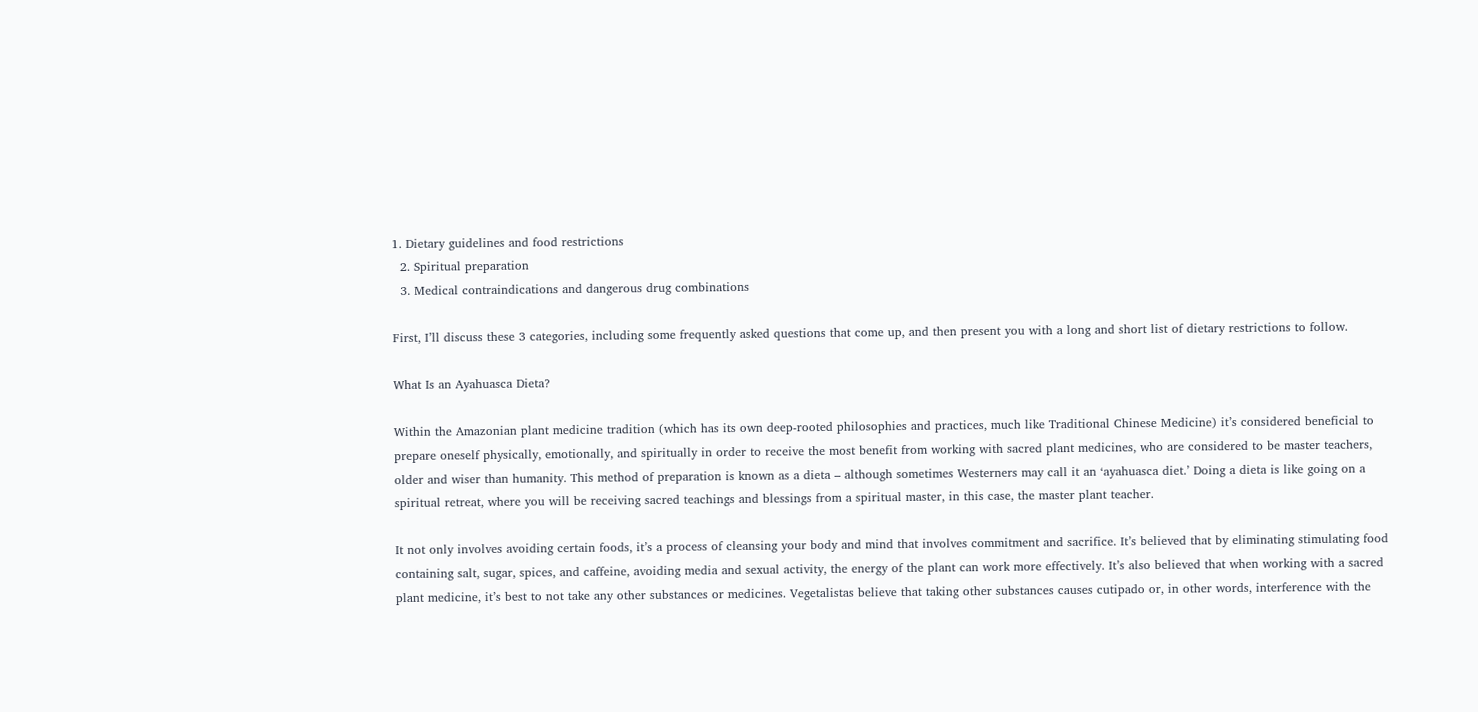1. Dietary guidelines and food restrictions
  2. Spiritual preparation
  3. Medical contraindications and dangerous drug combinations

First, I’ll discuss these 3 categories, including some frequently asked questions that come up, and then present you with a long and short list of dietary restrictions to follow.

What Is an Ayahuasca Dieta?

Within the Amazonian plant medicine tradition (which has its own deep-rooted philosophies and practices, much like Traditional Chinese Medicine) it’s considered beneficial to prepare oneself physically, emotionally, and spiritually in order to receive the most benefit from working with sacred plant medicines, who are considered to be master teachers, older and wiser than humanity. This method of preparation is known as a dieta – although sometimes Westerners may call it an ‘ayahuasca diet.’ Doing a dieta is like going on a spiritual retreat, where you will be receiving sacred teachings and blessings from a spiritual master, in this case, the master plant teacher.

It not only involves avoiding certain foods, it’s a process of cleansing your body and mind that involves commitment and sacrifice. It’s believed that by eliminating stimulating food containing salt, sugar, spices, and caffeine, avoiding media and sexual activity, the energy of the plant can work more effectively. It’s also believed that when working with a sacred plant medicine, it’s best to not take any other substances or medicines. Vegetalistas believe that taking other substances causes cutipado or, in other words, interference with the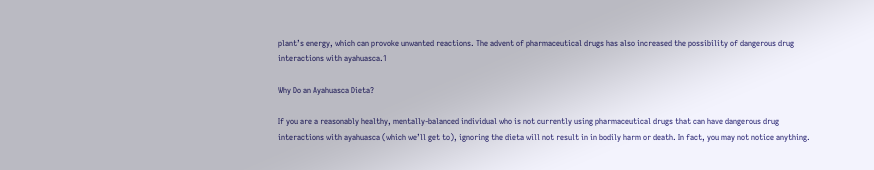plant’s energy, which can provoke unwanted reactions. The advent of pharmaceutical drugs has also increased the possibility of dangerous drug interactions with ayahuasca.1

Why Do an Ayahuasca Dieta?

If you are a reasonably healthy, mentally-balanced individual who is not currently using pharmaceutical drugs that can have dangerous drug interactions with ayahuasca (which we’ll get to), ignoring the dieta will not result in in bodily harm or death. In fact, you may not notice anything.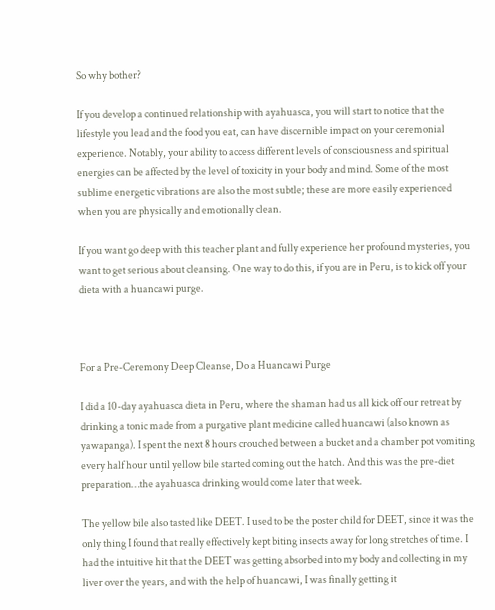So why bother?

If you develop a continued relationship with ayahuasca, you will start to notice that the lifestyle you lead and the food you eat, can have discernible impact on your ceremonial experience. Notably, your ability to access different levels of consciousness and spiritual energies can be affected by the level of toxicity in your body and mind. Some of the most sublime energetic vibrations are also the most subtle; these are more easily experienced when you are physically and emotionally clean.

If you want go deep with this teacher plant and fully experience her profound mysteries, you want to get serious about cleansing. One way to do this, if you are in Peru, is to kick off your dieta with a huancawi purge.



For a Pre-Ceremony Deep Cleanse, Do a Huancawi Purge

I did a 10-day ayahuasca dieta in Peru, where the shaman had us all kick off our retreat by drinking a tonic made from a purgative plant medicine called huancawi (also known as yawapanga). I spent the next 8 hours crouched between a bucket and a chamber pot vomiting every half hour until yellow bile started coming out the hatch. And this was the pre-diet preparation…the ayahuasca drinking would come later that week.

The yellow bile also tasted like DEET. I used to be the poster child for DEET, since it was the only thing I found that really effectively kept biting insects away for long stretches of time. I had the intuitive hit that the DEET was getting absorbed into my body and collecting in my liver over the years, and with the help of huancawi, I was finally getting it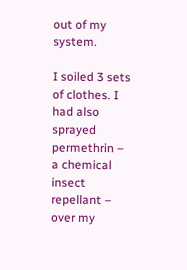out of my system.

I soiled 3 sets of clothes. I had also sprayed permethrin – a chemical insect repellant – over my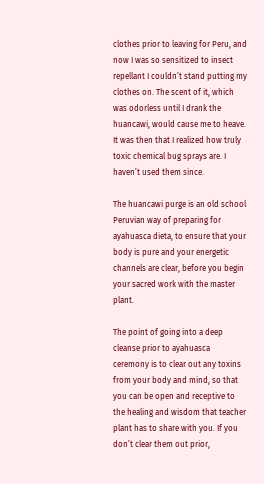clothes prior to leaving for Peru, and now I was so sensitized to insect repellant I couldn’t stand putting my clothes on. The scent of it, which was odorless until I drank the huancawi, would cause me to heave. It was then that I realized how truly toxic chemical bug sprays are. I haven’t used them since.

The huancawi purge is an old school Peruvian way of preparing for ayahuasca dieta, to ensure that your body is pure and your energetic channels are clear, before you begin your sacred work with the master plant.

The point of going into a deep cleanse prior to ayahuasca ceremony is to clear out any toxins from your body and mind, so that you can be open and receptive to the healing and wisdom that teacher plant has to share with you. If you don’t clear them out prior,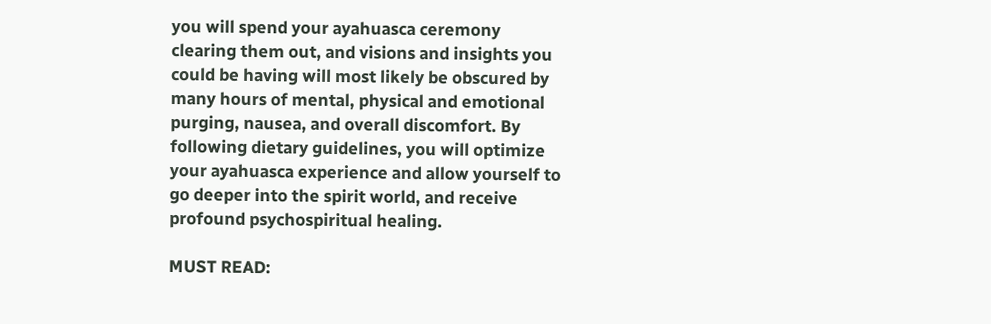you will spend your ayahuasca ceremony clearing them out, and visions and insights you could be having will most likely be obscured by many hours of mental, physical and emotional purging, nausea, and overall discomfort. By following dietary guidelines, you will optimize your ayahuasca experience and allow yourself to go deeper into the spirit world, and receive profound psychospiritual healing.

MUST READ: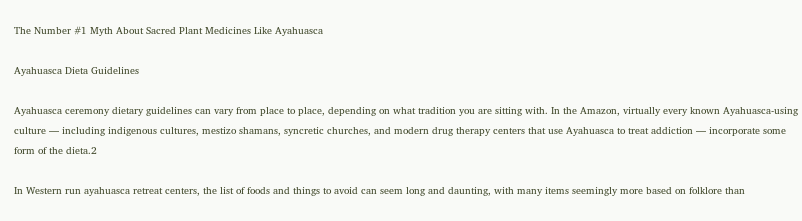The Number #1 Myth About Sacred Plant Medicines Like Ayahuasca

Ayahuasca Dieta Guidelines

Ayahuasca ceremony dietary guidelines can vary from place to place, depending on what tradition you are sitting with. In the Amazon, virtually every known Ayahuasca-using culture — including indigenous cultures, mestizo shamans, syncretic churches, and modern drug therapy centers that use Ayahuasca to treat addiction — incorporate some form of the dieta.2

In Western run ayahuasca retreat centers, the list of foods and things to avoid can seem long and daunting, with many items seemingly more based on folklore than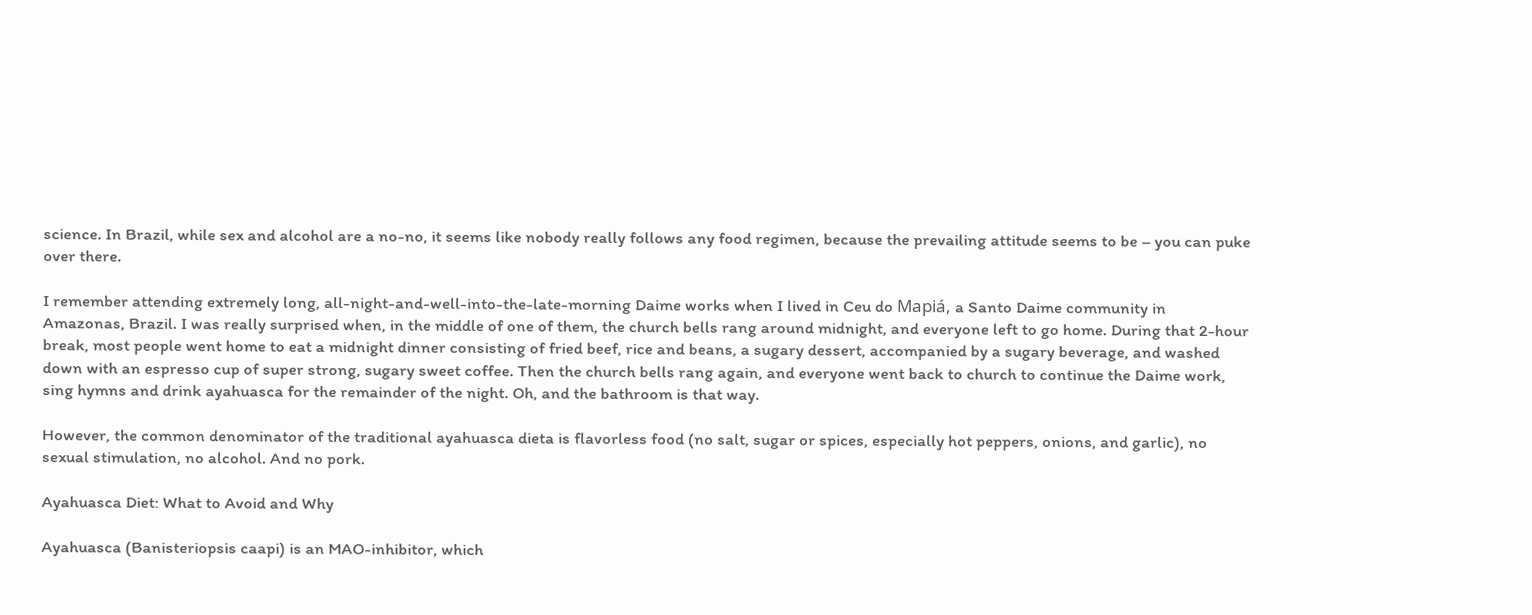science. In Brazil, while sex and alcohol are a no-no, it seems like nobody really follows any food regimen, because the prevailing attitude seems to be – you can puke over there.

I remember attending extremely long, all-night-and-well-into-the-late-morning Daime works when I lived in Ceu do Mapiá, a Santo Daime community in Amazonas, Brazil. I was really surprised when, in the middle of one of them, the church bells rang around midnight, and everyone left to go home. During that 2-hour break, most people went home to eat a midnight dinner consisting of fried beef, rice and beans, a sugary dessert, accompanied by a sugary beverage, and washed down with an espresso cup of super strong, sugary sweet coffee. Then the church bells rang again, and everyone went back to church to continue the Daime work, sing hymns and drink ayahuasca for the remainder of the night. Oh, and the bathroom is that way.

However, the common denominator of the traditional ayahuasca dieta is flavorless food (no salt, sugar or spices, especially hot peppers, onions, and garlic), no sexual stimulation, no alcohol. And no pork.

Ayahuasca Diet: What to Avoid and Why

Ayahuasca (Banisteriopsis caapi) is an MAO-inhibitor, which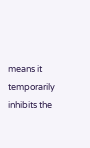means it temporarily inhibits the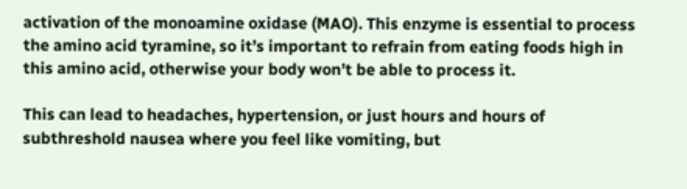activation of the monoamine oxidase (MAO). This enzyme is essential to process the amino acid tyramine, so it’s important to refrain from eating foods high in this amino acid, otherwise your body won’t be able to process it.

This can lead to headaches, hypertension, or just hours and hours of subthreshold nausea where you feel like vomiting, but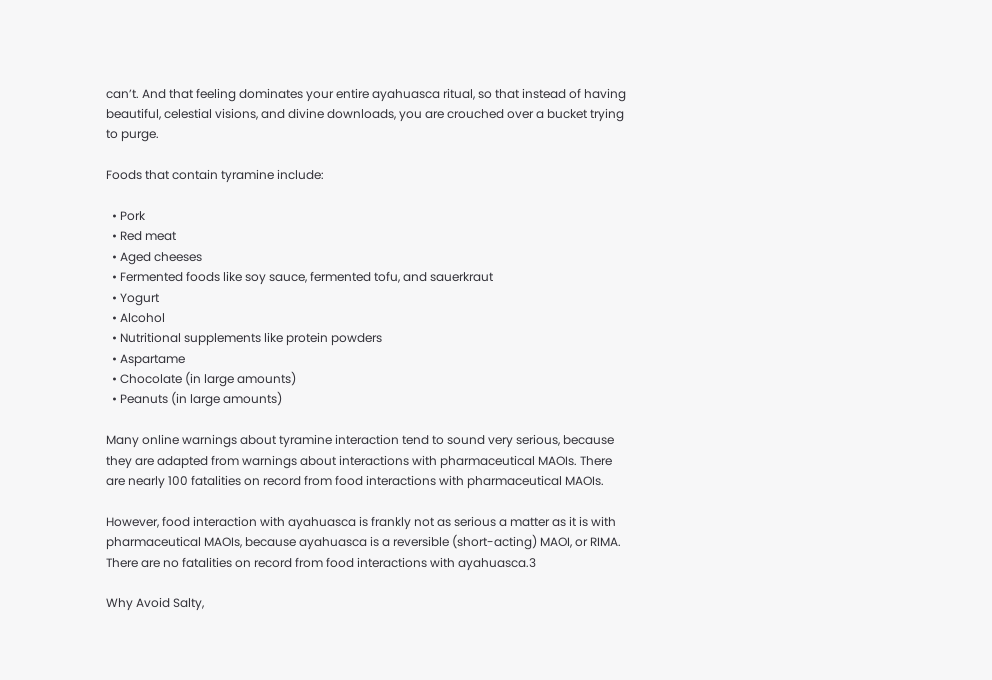can’t. And that feeling dominates your entire ayahuasca ritual, so that instead of having beautiful, celestial visions, and divine downloads, you are crouched over a bucket trying to purge.

Foods that contain tyramine include:

  • Pork
  • Red meat
  • Aged cheeses
  • Fermented foods like soy sauce, fermented tofu, and sauerkraut
  • Yogurt
  • Alcohol
  • Nutritional supplements like protein powders
  • Aspartame
  • Chocolate (in large amounts)
  • Peanuts (in large amounts)

Many online warnings about tyramine interaction tend to sound very serious, because they are adapted from warnings about interactions with pharmaceutical MAOIs. There are nearly 100 fatalities on record from food interactions with pharmaceutical MAOIs.

However, food interaction with ayahuasca is frankly not as serious a matter as it is with pharmaceutical MAOIs, because ayahuasca is a reversible (short-acting) MAOI, or RIMA. There are no fatalities on record from food interactions with ayahuasca.3

Why Avoid Salty,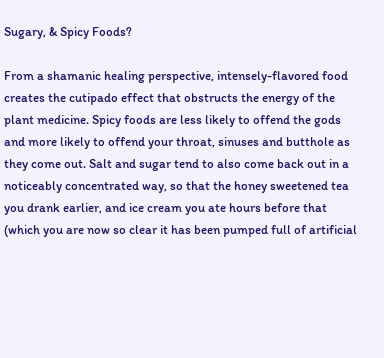Sugary, & Spicy Foods?

From a shamanic healing perspective, intensely-flavored food creates the cutipado effect that obstructs the energy of the plant medicine. Spicy foods are less likely to offend the gods and more likely to offend your throat, sinuses and butthole as they come out. Salt and sugar tend to also come back out in a noticeably concentrated way, so that the honey sweetened tea you drank earlier, and ice cream you ate hours before that (which you are now so clear it has been pumped full of artificial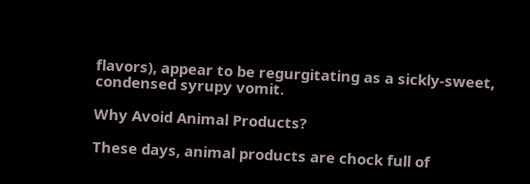flavors), appear to be regurgitating as a sickly-sweet, condensed syrupy vomit.

Why Avoid Animal Products?

These days, animal products are chock full of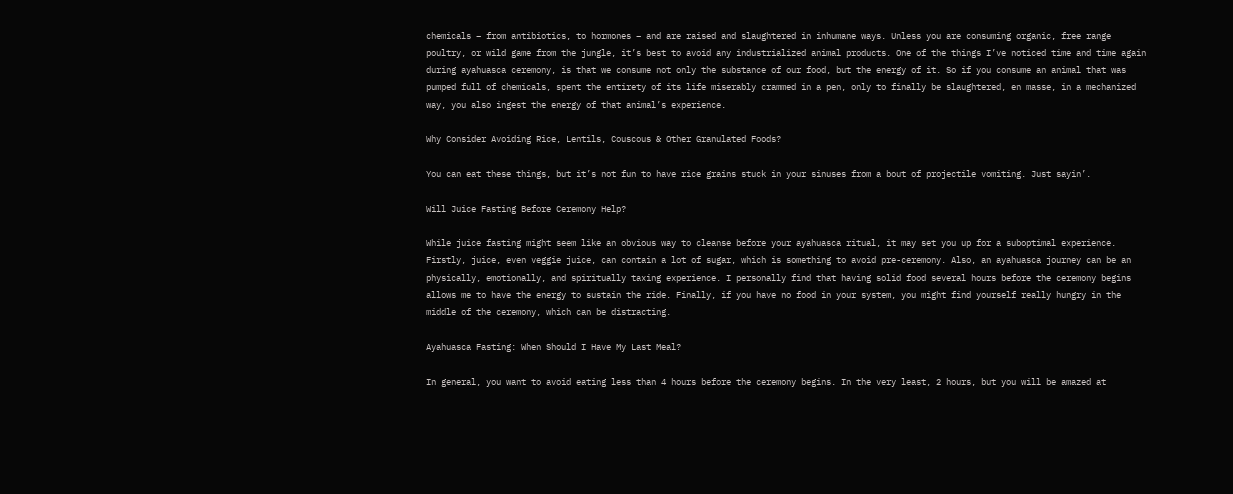chemicals – from antibiotics, to hormones – and are raised and slaughtered in inhumane ways. Unless you are consuming organic, free range poultry, or wild game from the jungle, it’s best to avoid any industrialized animal products. One of the things I’ve noticed time and time again during ayahuasca ceremony, is that we consume not only the substance of our food, but the energy of it. So if you consume an animal that was pumped full of chemicals, spent the entirety of its life miserably crammed in a pen, only to finally be slaughtered, en masse, in a mechanized way, you also ingest the energy of that animal’s experience.

Why Consider Avoiding Rice, Lentils, Couscous & Other Granulated Foods?

You can eat these things, but it’s not fun to have rice grains stuck in your sinuses from a bout of projectile vomiting. Just sayin’.

Will Juice Fasting Before Ceremony Help?

While juice fasting might seem like an obvious way to cleanse before your ayahuasca ritual, it may set you up for a suboptimal experience. Firstly, juice, even veggie juice, can contain a lot of sugar, which is something to avoid pre-ceremony. Also, an ayahuasca journey can be an physically, emotionally, and spiritually taxing experience. I personally find that having solid food several hours before the ceremony begins allows me to have the energy to sustain the ride. Finally, if you have no food in your system, you might find yourself really hungry in the middle of the ceremony, which can be distracting.

Ayahuasca Fasting: When Should I Have My Last Meal?

In general, you want to avoid eating less than 4 hours before the ceremony begins. In the very least, 2 hours, but you will be amazed at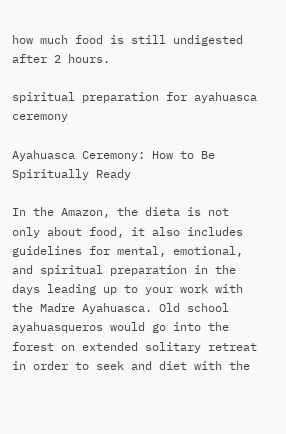how much food is still undigested after 2 hours.

spiritual preparation for ayahuasca ceremony

Ayahuasca Ceremony: How to Be Spiritually Ready

In the Amazon, the dieta is not only about food, it also includes guidelines for mental, emotional, and spiritual preparation in the days leading up to your work with the Madre Ayahuasca. Old school ayahuasqueros would go into the forest on extended solitary retreat in order to seek and diet with the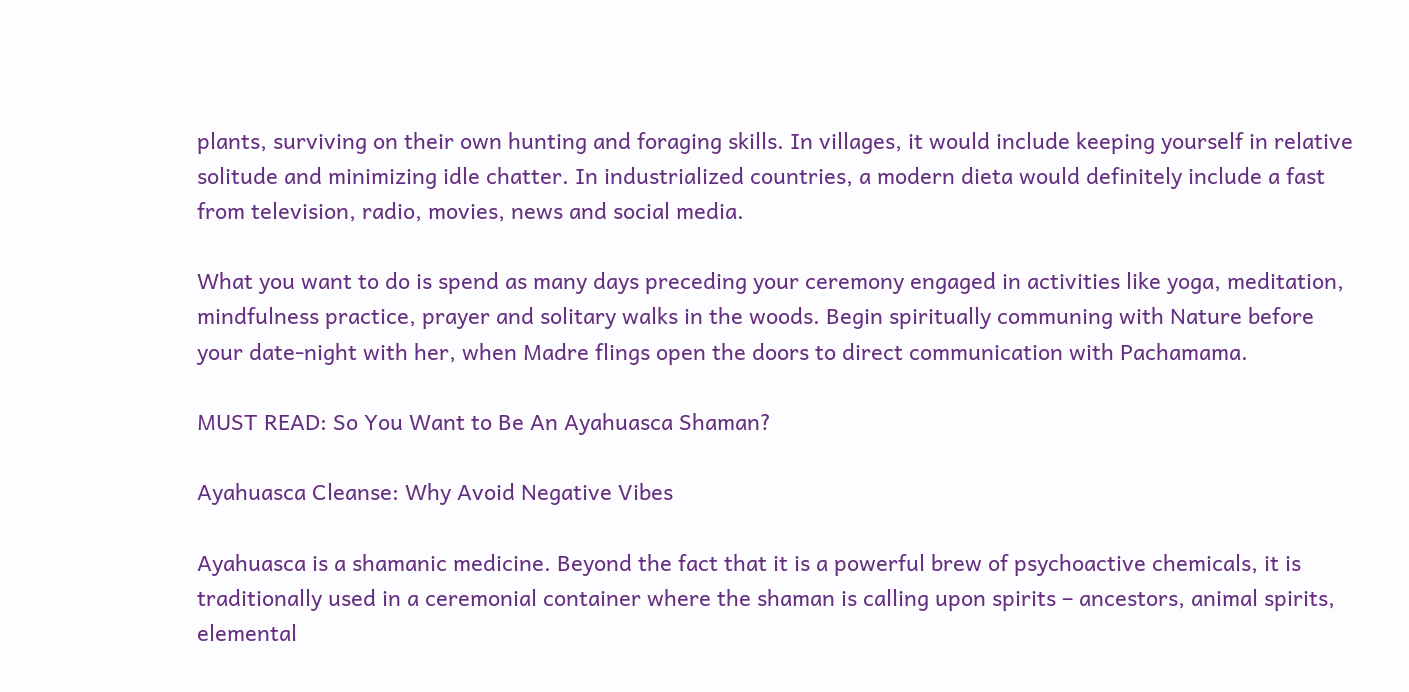plants, surviving on their own hunting and foraging skills. In villages, it would include keeping yourself in relative solitude and minimizing idle chatter. In industrialized countries, a modern dieta would definitely include a fast from television, radio, movies, news and social media.

What you want to do is spend as many days preceding your ceremony engaged in activities like yoga, meditation, mindfulness practice, prayer and solitary walks in the woods. Begin spiritually communing with Nature before your date-night with her, when Madre flings open the doors to direct communication with Pachamama.

MUST READ: So You Want to Be An Ayahuasca Shaman?

Ayahuasca Cleanse: Why Avoid Negative Vibes

Ayahuasca is a shamanic medicine. Beyond the fact that it is a powerful brew of psychoactive chemicals, it is traditionally used in a ceremonial container where the shaman is calling upon spirits – ancestors, animal spirits, elemental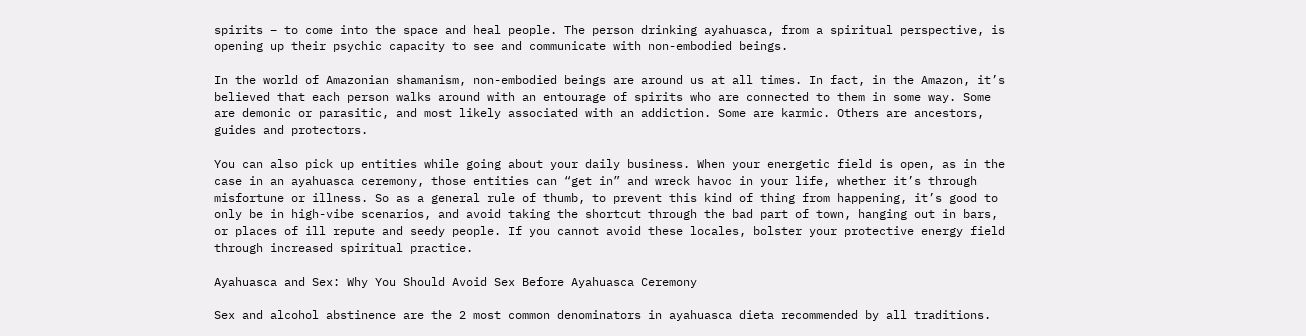spirits – to come into the space and heal people. The person drinking ayahuasca, from a spiritual perspective, is opening up their psychic capacity to see and communicate with non-embodied beings.

In the world of Amazonian shamanism, non-embodied beings are around us at all times. In fact, in the Amazon, it’s believed that each person walks around with an entourage of spirits who are connected to them in some way. Some are demonic or parasitic, and most likely associated with an addiction. Some are karmic. Others are ancestors, guides and protectors.

You can also pick up entities while going about your daily business. When your energetic field is open, as in the case in an ayahuasca ceremony, those entities can “get in” and wreck havoc in your life, whether it’s through misfortune or illness. So as a general rule of thumb, to prevent this kind of thing from happening, it’s good to only be in high-vibe scenarios, and avoid taking the shortcut through the bad part of town, hanging out in bars, or places of ill repute and seedy people. If you cannot avoid these locales, bolster your protective energy field through increased spiritual practice.

Ayahuasca and Sex: Why You Should Avoid Sex Before Ayahuasca Ceremony

Sex and alcohol abstinence are the 2 most common denominators in ayahuasca dieta recommended by all traditions.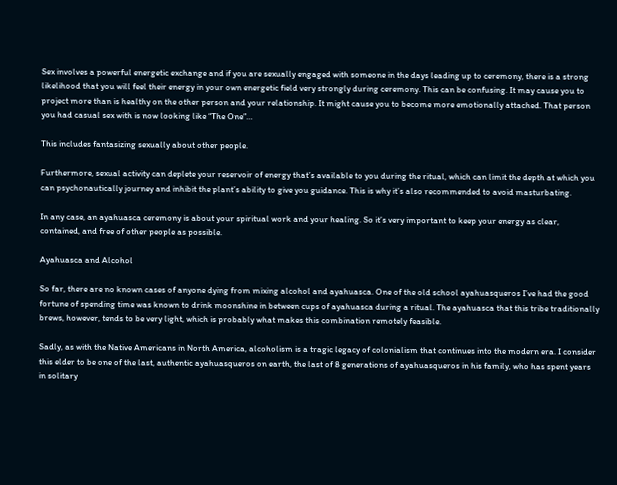Sex involves a powerful energetic exchange and if you are sexually engaged with someone in the days leading up to ceremony, there is a strong likelihood that you will feel their energy in your own energetic field very strongly during ceremony. This can be confusing. It may cause you to project more than is healthy on the other person and your relationship. It might cause you to become more emotionally attached. That person you had casual sex with is now looking like “The One”…

This includes fantasizing sexually about other people.

Furthermore, sexual activity can deplete your reservoir of energy that’s available to you during the ritual, which can limit the depth at which you can psychonautically journey and inhibit the plant’s ability to give you guidance. This is why it’s also recommended to avoid masturbating.

In any case, an ayahuasca ceremony is about your spiritual work and your healing. So it’s very important to keep your energy as clear, contained, and free of other people as possible.

Ayahuasca and Alcohol

So far, there are no known cases of anyone dying from mixing alcohol and ayahuasca. One of the old school ayahuasqueros I’ve had the good fortune of spending time was known to drink moonshine in between cups of ayahuasca during a ritual. The ayahuasca that this tribe traditionally brews, however, tends to be very light, which is probably what makes this combination remotely feasible.

Sadly, as with the Native Americans in North America, alcoholism is a tragic legacy of colonialism that continues into the modern era. I consider this elder to be one of the last, authentic ayahuasqueros on earth, the last of 8 generations of ayahuasqueros in his family, who has spent years in solitary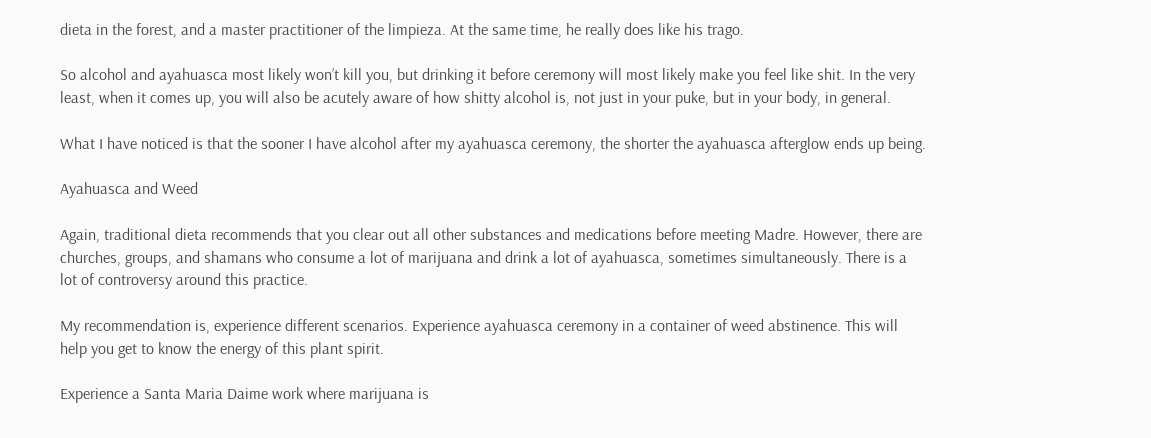dieta in the forest, and a master practitioner of the limpieza. At the same time, he really does like his trago.

So alcohol and ayahuasca most likely won’t kill you, but drinking it before ceremony will most likely make you feel like shit. In the very least, when it comes up, you will also be acutely aware of how shitty alcohol is, not just in your puke, but in your body, in general.

What I have noticed is that the sooner I have alcohol after my ayahuasca ceremony, the shorter the ayahuasca afterglow ends up being.

Ayahuasca and Weed

Again, traditional dieta recommends that you clear out all other substances and medications before meeting Madre. However, there are churches, groups, and shamans who consume a lot of marijuana and drink a lot of ayahuasca, sometimes simultaneously. There is a lot of controversy around this practice.

My recommendation is, experience different scenarios. Experience ayahuasca ceremony in a container of weed abstinence. This will help you get to know the energy of this plant spirit.

Experience a Santa Maria Daime work where marijuana is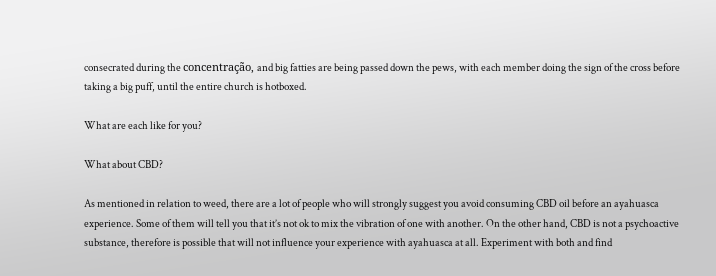consecrated during the concentração, and big fatties are being passed down the pews, with each member doing the sign of the cross before taking a big puff, until the entire church is hotboxed.

What are each like for you?

What about CBD?

As mentioned in relation to weed, there are a lot of people who will strongly suggest you avoid consuming CBD oil before an ayahuasca experience. Some of them will tell you that it’s not ok to mix the vibration of one with another. On the other hand, CBD is not a psychoactive substance, therefore is possible that will not influence your experience with ayahuasca at all. Experiment with both and find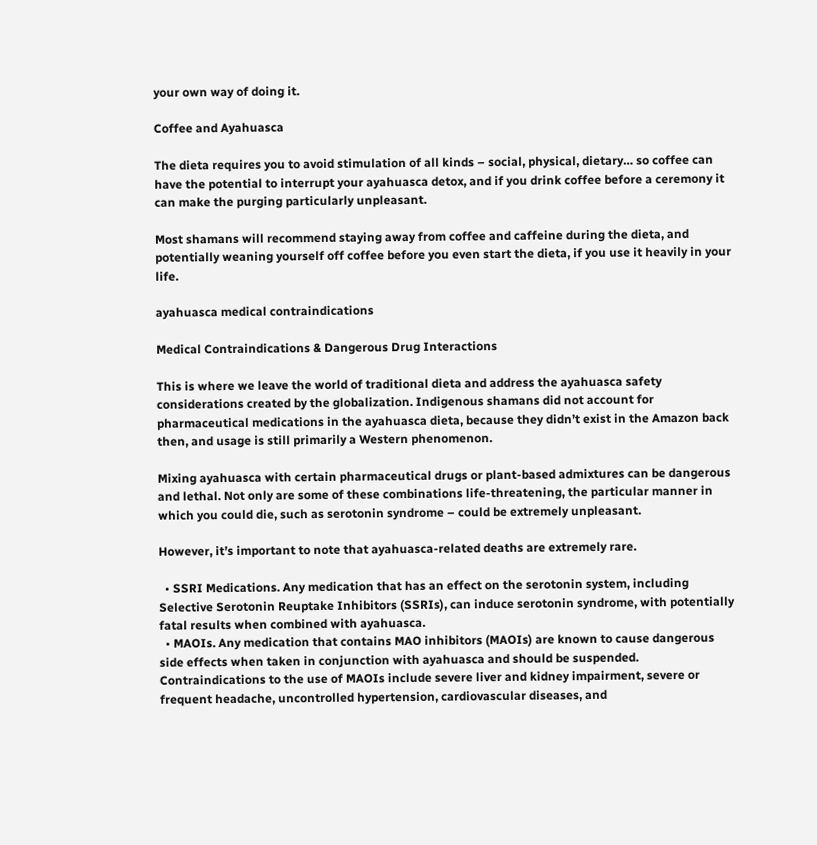your own way of doing it.

Coffee and Ayahuasca

The dieta requires you to avoid stimulation of all kinds – social, physical, dietary… so coffee can have the potential to interrupt your ayahuasca detox, and if you drink coffee before a ceremony it can make the purging particularly unpleasant.

Most shamans will recommend staying away from coffee and caffeine during the dieta, and potentially weaning yourself off coffee before you even start the dieta, if you use it heavily in your life.

ayahuasca medical contraindications

Medical Contraindications & Dangerous Drug Interactions

This is where we leave the world of traditional dieta and address the ayahuasca safety considerations created by the globalization. Indigenous shamans did not account for pharmaceutical medications in the ayahuasca dieta, because they didn’t exist in the Amazon back then, and usage is still primarily a Western phenomenon.

Mixing ayahuasca with certain pharmaceutical drugs or plant-based admixtures can be dangerous and lethal. Not only are some of these combinations life-threatening, the particular manner in which you could die, such as serotonin syndrome – could be extremely unpleasant.

However, it’s important to note that ayahuasca-related deaths are extremely rare.

  • SSRI Medications. Any medication that has an effect on the serotonin system, including Selective Serotonin Reuptake Inhibitors (SSRIs), can induce serotonin syndrome, with potentially fatal results when combined with ayahuasca.
  • MAOIs. Any medication that contains MAO inhibitors (MAOIs) are known to cause dangerous side effects when taken in conjunction with ayahuasca and should be suspended. Contraindications to the use of MAOIs include severe liver and kidney impairment, severe or frequent headache, uncontrolled hypertension, cardiovascular diseases, and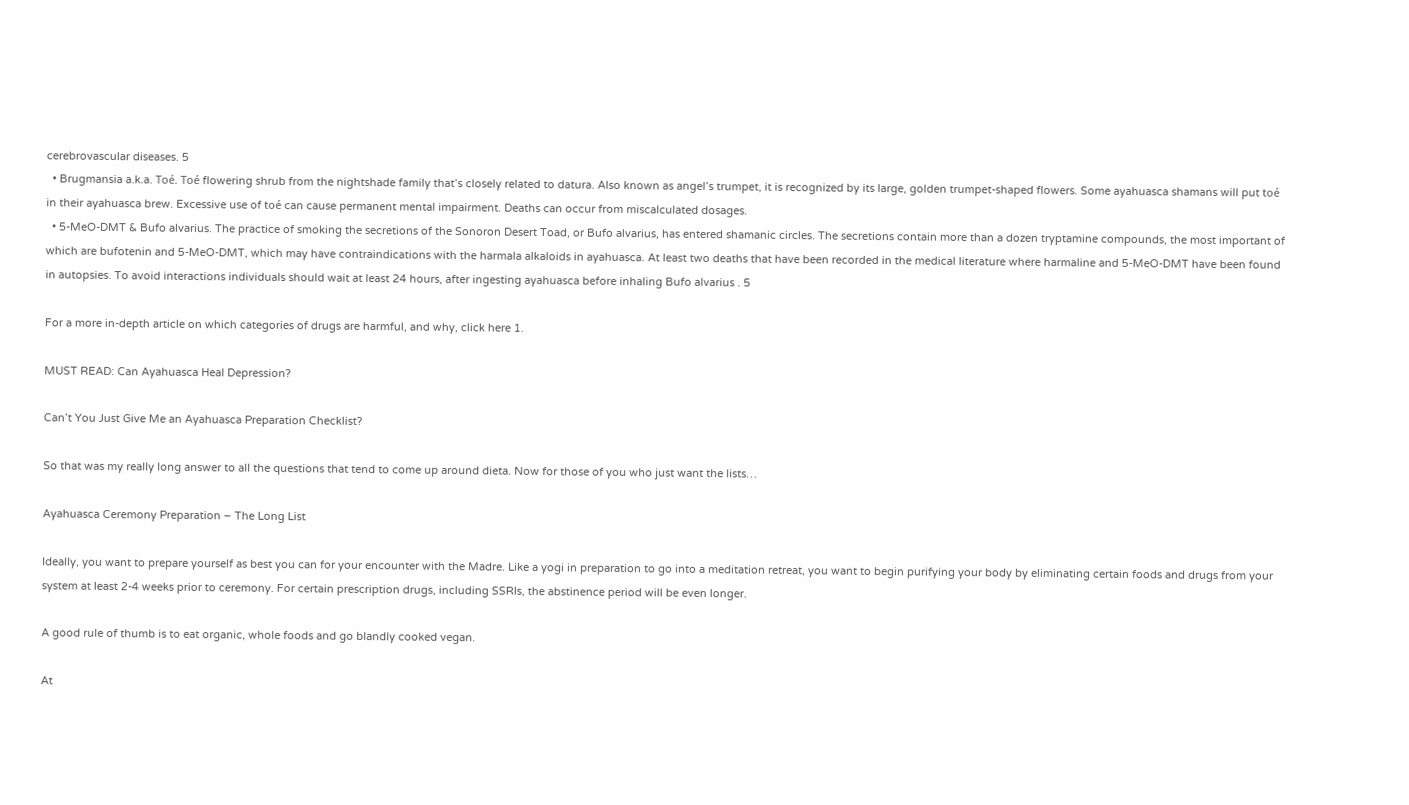cerebrovascular diseases. 5
  • Brugmansia a.k.a. Toé. Toé flowering shrub from the nightshade family that’s closely related to datura. Also known as angel’s trumpet, it is recognized by its large, golden trumpet-shaped flowers. Some ayahuasca shamans will put toé in their ayahuasca brew. Excessive use of toé can cause permanent mental impairment. Deaths can occur from miscalculated dosages.
  • 5-MeO-DMT & Bufo alvarius. The practice of smoking the secretions of the Sonoron Desert Toad, or Bufo alvarius, has entered shamanic circles. The secretions contain more than a dozen tryptamine compounds, the most important of which are bufotenin and 5-MeO-DMT, which may have contraindications with the harmala alkaloids in ayahuasca. At least two deaths that have been recorded in the medical literature where harmaline and 5-MeO-DMT have been found in autopsies. To avoid interactions individuals should wait at least 24 hours, after ingesting ayahuasca before inhaling Bufo alvarius . 5

For a more in-depth article on which categories of drugs are harmful, and why, click here 1.

MUST READ: Can Ayahuasca Heal Depression?

Can’t You Just Give Me an Ayahuasca Preparation Checklist?

So that was my really long answer to all the questions that tend to come up around dieta. Now for those of you who just want the lists…

Ayahuasca Ceremony Preparation – The Long List

Ideally, you want to prepare yourself as best you can for your encounter with the Madre. Like a yogi in preparation to go into a meditation retreat, you want to begin purifying your body by eliminating certain foods and drugs from your system at least 2-4 weeks prior to ceremony. For certain prescription drugs, including SSRIs, the abstinence period will be even longer.

A good rule of thumb is to eat organic, whole foods and go blandly cooked vegan.

At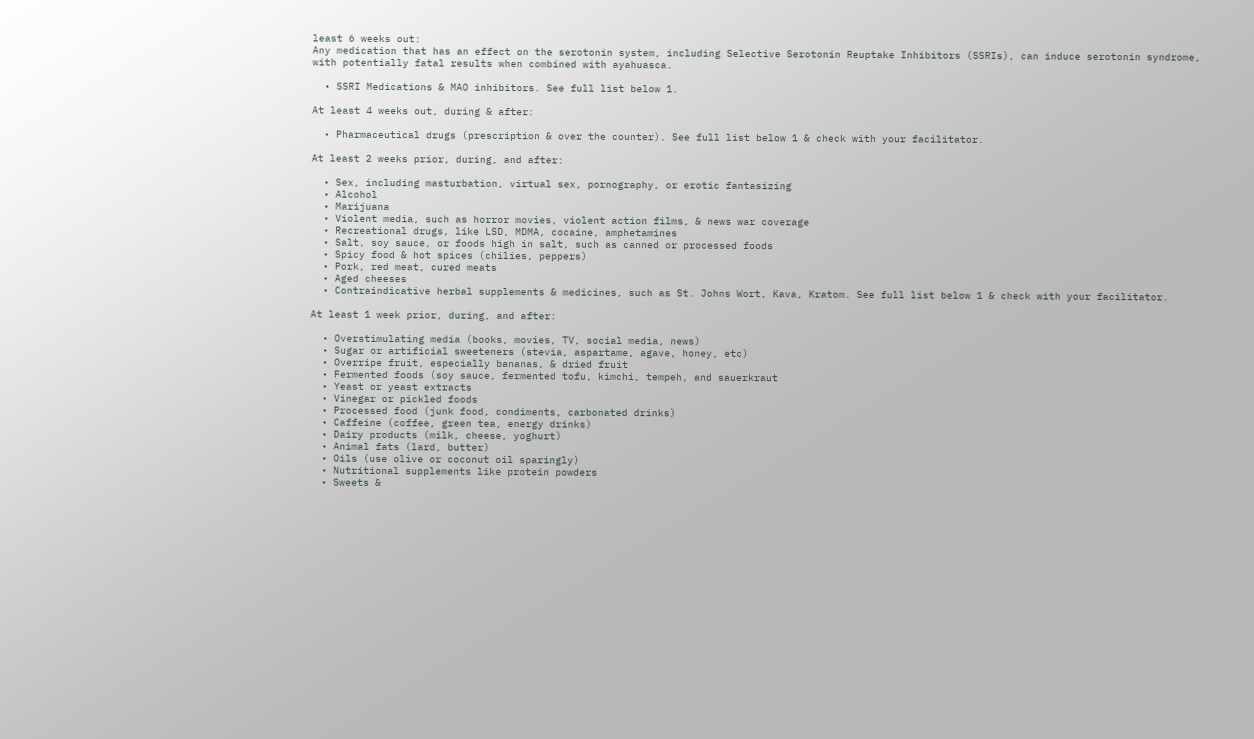least 6 weeks out:
Any medication that has an effect on the serotonin system, including Selective Serotonin Reuptake Inhibitors (SSRIs), can induce serotonin syndrome, with potentially fatal results when combined with ayahuasca.

  • SSRI Medications & MAO inhibitors. See full list below 1.

At least 4 weeks out, during & after:

  • Pharmaceutical drugs (prescription & over the counter). See full list below 1 & check with your facilitator.

At least 2 weeks prior, during, and after:

  • Sex, including masturbation, virtual sex, pornography, or erotic fantasizing
  • Alcohol
  • Marijuana
  • Violent media, such as horror movies, violent action films, & news war coverage
  • Recreational drugs, like LSD, MDMA, cocaine, amphetamines
  • Salt, soy sauce, or foods high in salt, such as canned or processed foods
  • Spicy food & hot spices (chilies, peppers)
  • Pork, red meat, cured meats
  • Aged cheeses
  • Contraindicative herbal supplements & medicines, such as St. Johns Wort, Kava, Kratom. See full list below 1 & check with your facilitator.

At least 1 week prior, during, and after:

  • Overstimulating media (books, movies, TV, social media, news)
  • Sugar or artificial sweeteners (stevia, aspartame, agave, honey, etc)
  • Overripe fruit, especially bananas, & dried fruit
  • Fermented foods (soy sauce, fermented tofu, kimchi, tempeh, and sauerkraut
  • Yeast or yeast extracts
  • Vinegar or pickled foods
  • Processed food (junk food, condiments, carbonated drinks)
  • Caffeine (coffee, green tea, energy drinks)
  • Dairy products (milk, cheese, yoghurt)
  • Animal fats (lard, butter)
  • Oils (use olive or coconut oil sparingly)
  • Nutritional supplements like protein powders
  • Sweets &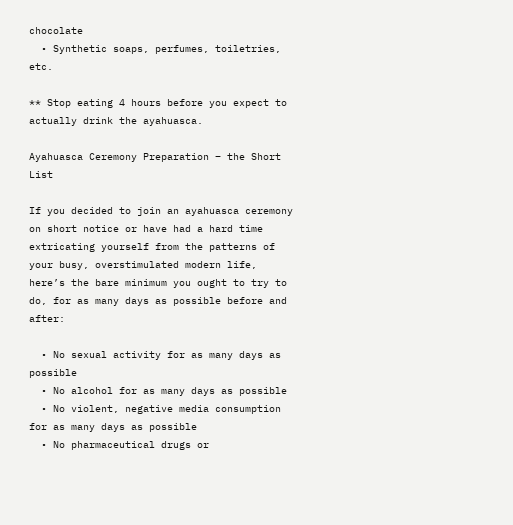chocolate
  • Synthetic soaps, perfumes, toiletries, etc.

** Stop eating 4 hours before you expect to actually drink the ayahuasca.

Ayahuasca Ceremony Preparation – the Short List

If you decided to join an ayahuasca ceremony on short notice or have had a hard time extricating yourself from the patterns of your busy, overstimulated modern life, here’s the bare minimum you ought to try to do, for as many days as possible before and after:

  • No sexual activity for as many days as possible
  • No alcohol for as many days as possible
  • No violent, negative media consumption for as many days as possible
  • No pharmaceutical drugs or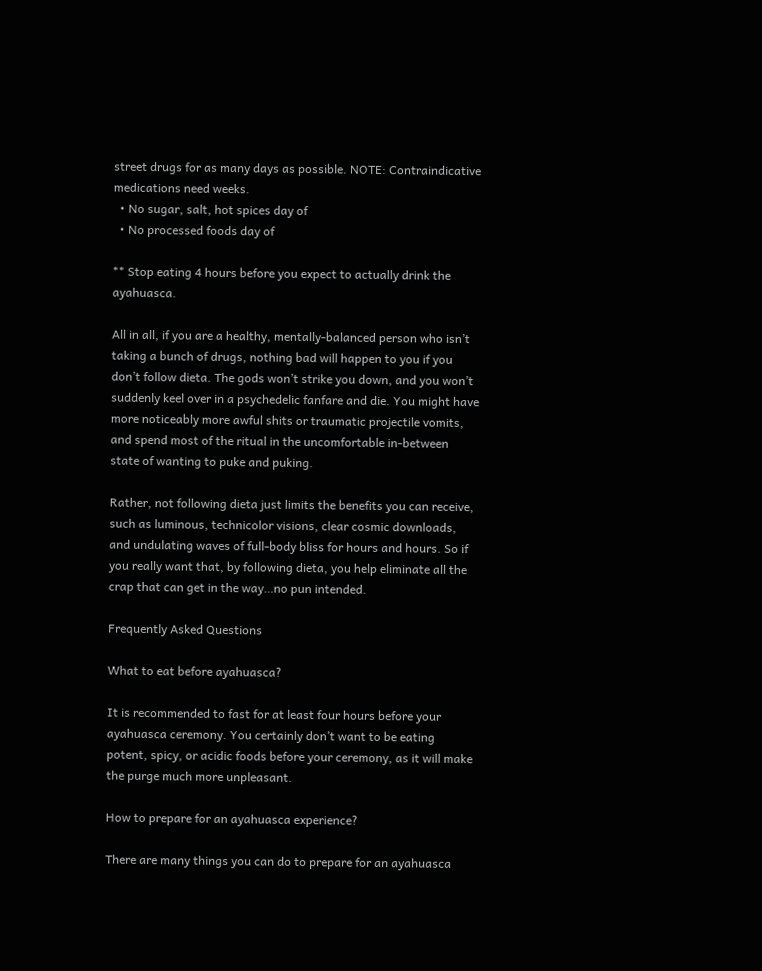street drugs for as many days as possible. NOTE: Contraindicative medications need weeks.
  • No sugar, salt, hot spices day of
  • No processed foods day of

** Stop eating 4 hours before you expect to actually drink the ayahuasca.

All in all, if you are a healthy, mentally-balanced person who isn’t taking a bunch of drugs, nothing bad will happen to you if you don’t follow dieta. The gods won’t strike you down, and you won’t suddenly keel over in a psychedelic fanfare and die. You might have more noticeably more awful shits or traumatic projectile vomits, and spend most of the ritual in the uncomfortable in-between state of wanting to puke and puking.

Rather, not following dieta just limits the benefits you can receive, such as luminous, technicolor visions, clear cosmic downloads, and undulating waves of full-body bliss for hours and hours. So if you really want that, by following dieta, you help eliminate all the crap that can get in the way…no pun intended.

Frequently Asked Questions

What to eat before ayahuasca?

It is recommended to fast for at least four hours before your ayahuasca ceremony. You certainly don’t want to be eating potent, spicy, or acidic foods before your ceremony, as it will make the purge much more unpleasant.

How to prepare for an ayahuasca experience?

There are many things you can do to prepare for an ayahuasca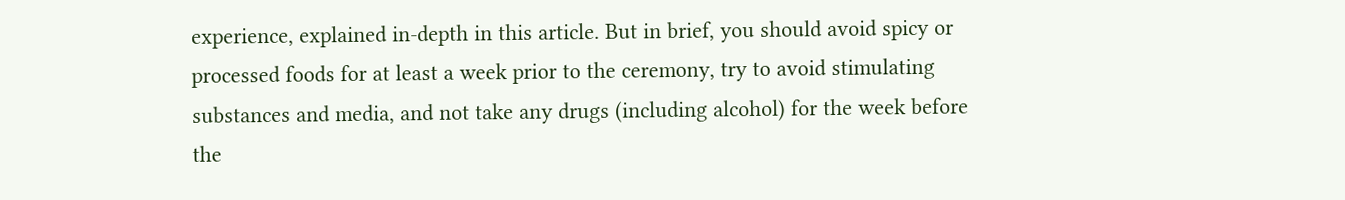experience, explained in-depth in this article. But in brief, you should avoid spicy or processed foods for at least a week prior to the ceremony, try to avoid stimulating substances and media, and not take any drugs (including alcohol) for the week before the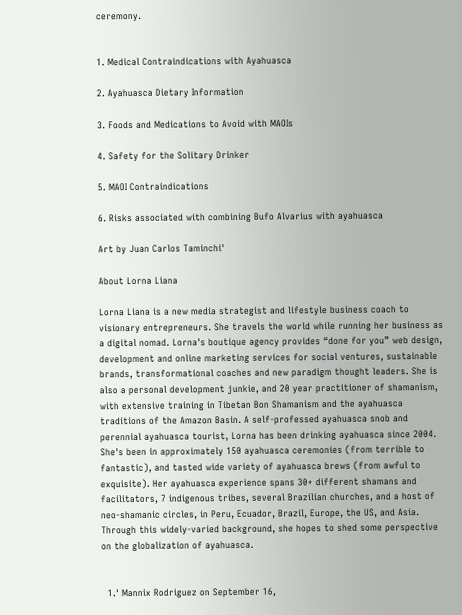ceremony.


1. Medical Contraindications with Ayahuasca

2. Ayahuasca Dietary Information

3. Foods and Medications to Avoid with MAOIs

4. Safety for the Solitary Drinker

5. MAOI Contraindications

6. Risks associated with combining Bufo Alvarius with ayahuasca

Art by Juan Carlos Taminchi'

About Lorna Liana

Lorna Liana is a new media strategist and lifestyle business coach to visionary entrepreneurs. She travels the world while running her business as a digital nomad. Lorna's boutique agency provides “done for you” web design, development and online marketing services for social ventures, sustainable brands, transformational coaches and new paradigm thought leaders. She is also a personal development junkie, and 20 year practitioner of shamanism, with extensive training in Tibetan Bon Shamanism and the ayahuasca traditions of the Amazon Basin. A self-professed ayahuasca snob and perennial ayahuasca tourist, Lorna has been drinking ayahuasca since 2004. She's been in approximately 150 ayahuasca ceremonies (from terrible to fantastic), and tasted wide variety of ayahuasca brews (from awful to exquisite). Her ayahuasca experience spans 30+ different shamans and facilitators, 7 indigenous tribes, several Brazilian churches, and a host of neo-shamanic circles, in Peru, Ecuador, Brazil, Europe, the US, and Asia. Through this widely-varied background, she hopes to shed some perspective on the globalization of ayahuasca.


  1.' Mannix Rodriguez on September 16,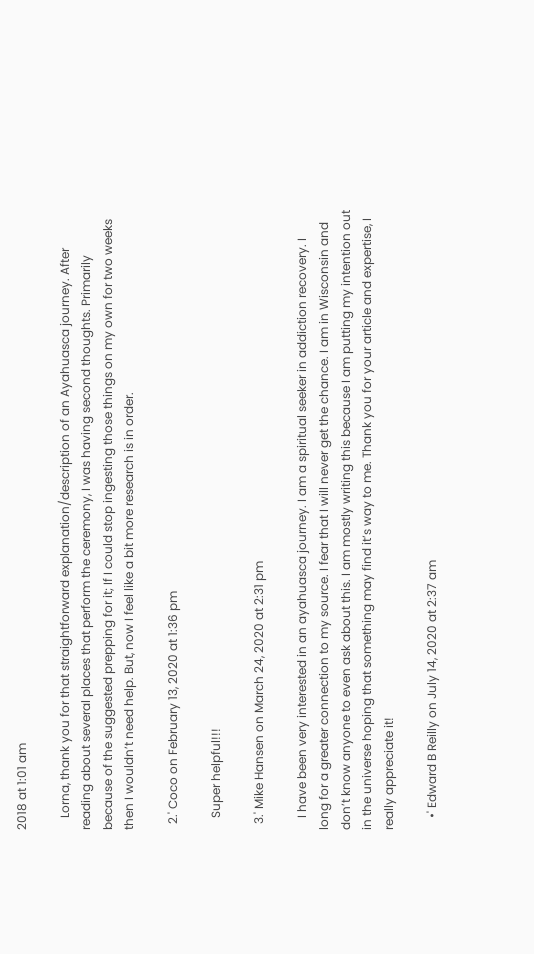2018 at 1:01 am

    Lorna, thank you for that straightforward explanation/description of an Ayahuasca journey. After reading about several places that perform the ceremony, I was having second thoughts. Primarily because of the suggested prepping for it; If I could stop ingesting those things on my own for two weeks then I wouldn’t need help. But, now I feel like a bit more research is in order.

  2.' Coco on February 13, 2020 at 1:36 pm

    Super helpful!!!

  3.' Mike Hansen on March 24, 2020 at 2:31 pm

    I have been very interested in an ayahuasca journey. I am a spiritual seeker in addiction recovery. I long for a greater connection to my source. I fear that I will never get the chance. I am in Wisconsin and don’t know anyone to even ask about this. I am mostly writing this because I am putting my intention out in the universe hoping that something may find it’s way to me. Thank you for your article and expertise, I really appreciate it!

    •' Edward B Reilly on July 14, 2020 at 2:37 am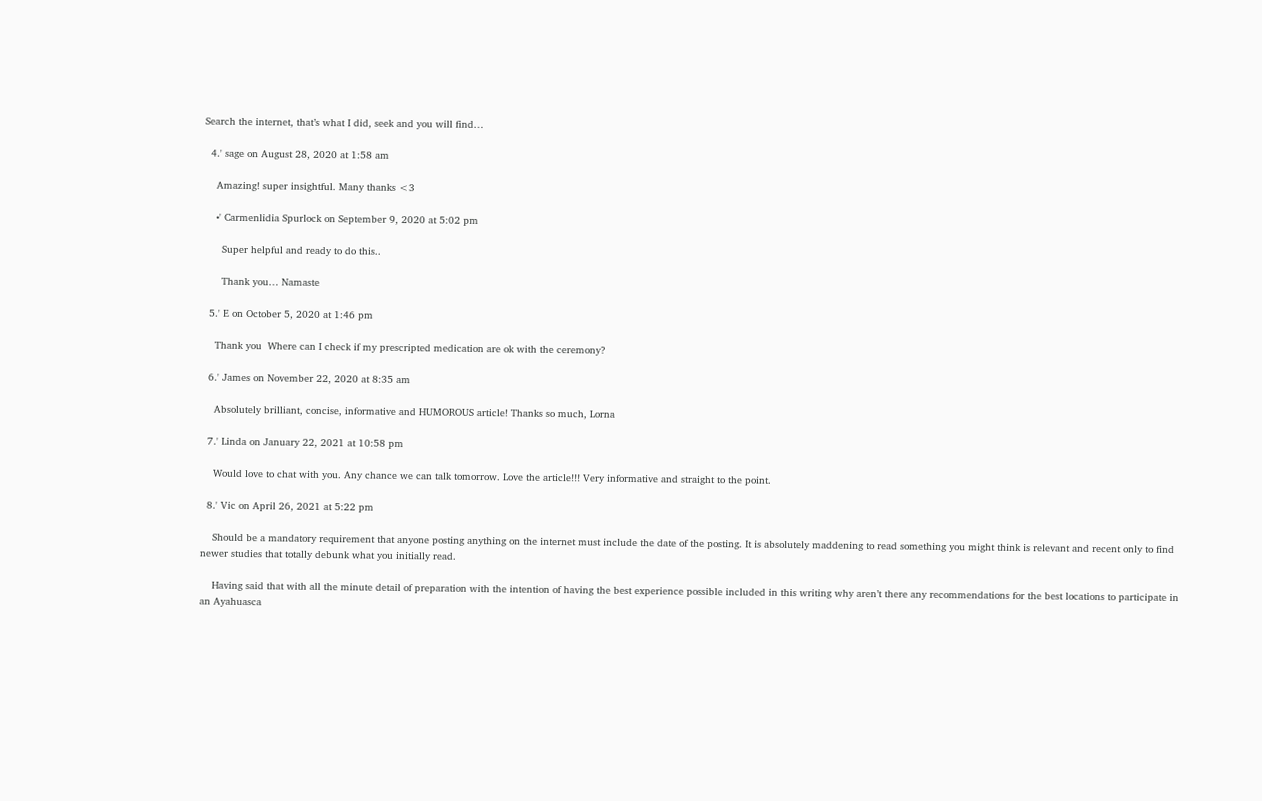Search the internet, that’s what I did, seek and you will find…

  4.' sage on August 28, 2020 at 1:58 am

    Amazing! super insightful. Many thanks <3

    •' Carmenlidia Spurlock on September 9, 2020 at 5:02 pm

      Super helpful and ready to do this..

      Thank you… Namaste

  5.' E on October 5, 2020 at 1:46 pm

    Thank you  Where can I check if my prescripted medication are ok with the ceremony?

  6.' James on November 22, 2020 at 8:35 am

    Absolutely brilliant, concise, informative and HUMOROUS article! Thanks so much, Lorna

  7.' Linda on January 22, 2021 at 10:58 pm

    Would love to chat with you. Any chance we can talk tomorrow. Love the article!!! Very informative and straight to the point.

  8.' Vic on April 26, 2021 at 5:22 pm

    Should be a mandatory requirement that anyone posting anything on the internet must include the date of the posting. It is absolutely maddening to read something you might think is relevant and recent only to find newer studies that totally debunk what you initially read.

    Having said that with all the minute detail of preparation with the intention of having the best experience possible included in this writing why aren’t there any recommendations for the best locations to participate in an Ayahuasca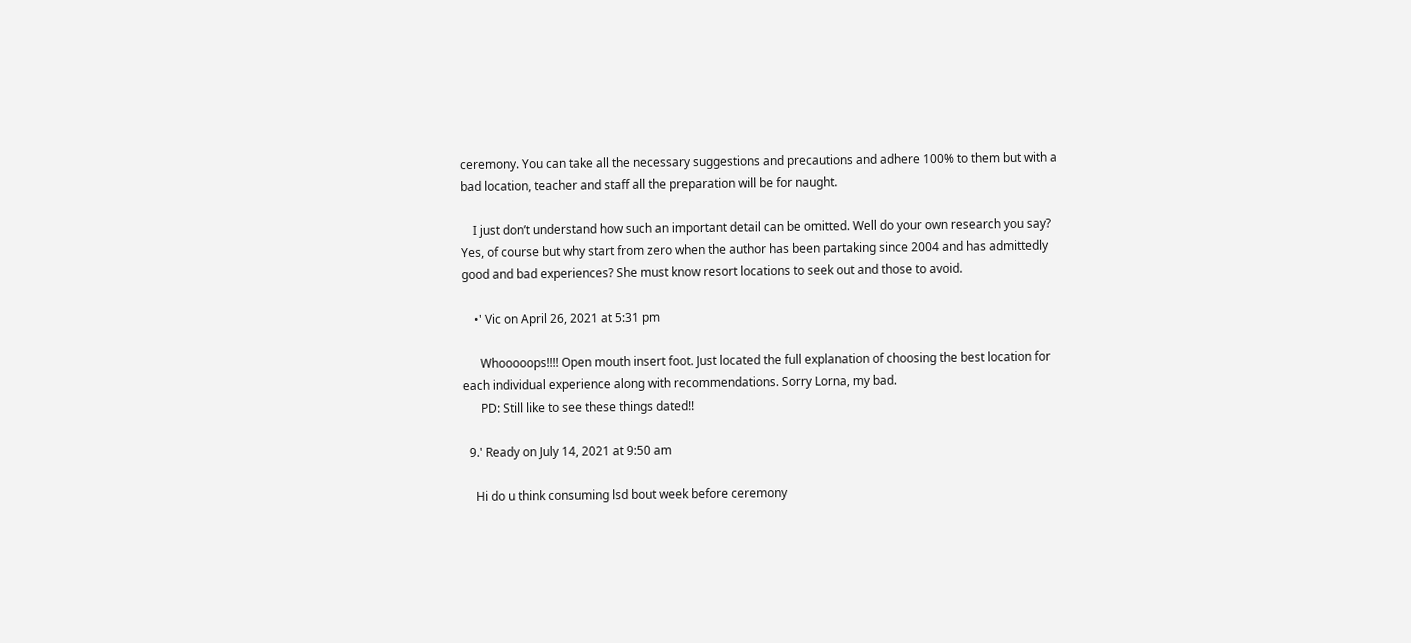ceremony. You can take all the necessary suggestions and precautions and adhere 100% to them but with a bad location, teacher and staff all the preparation will be for naught.

    I just don’t understand how such an important detail can be omitted. Well do your own research you say? Yes, of course but why start from zero when the author has been partaking since 2004 and has admittedly good and bad experiences? She must know resort locations to seek out and those to avoid.

    •' Vic on April 26, 2021 at 5:31 pm

      Whooooops!!!! Open mouth insert foot. Just located the full explanation of choosing the best location for each individual experience along with recommendations. Sorry Lorna, my bad.
      PD: Still like to see these things dated!!

  9.' Ready on July 14, 2021 at 9:50 am

    Hi do u think consuming lsd bout week before ceremony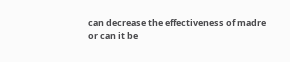can decrease the effectiveness of madre or can it be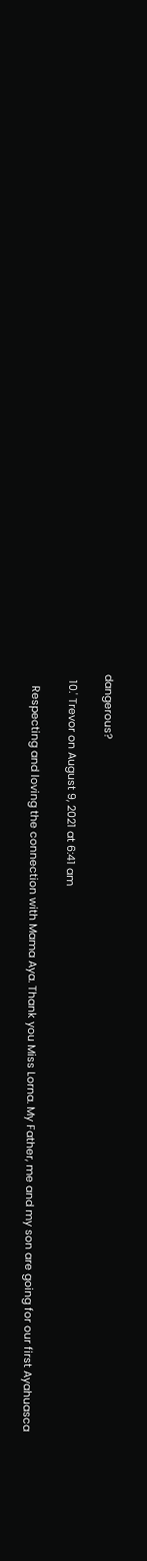dangerous?

  10.' Trevor on August 9, 2021 at 6:41 am

    Respecting and loving the connection with Mama Aya. Thank you Miss Lorna. My Father, me and my son are going for our first Ayahuasca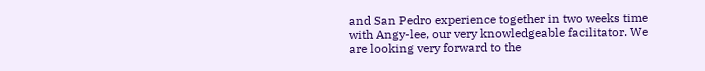and San Pedro experience together in two weeks time with Angy-lee, our very knowledgeable facilitator. We are looking very forward to the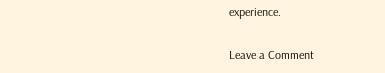experience.

Leave a Comment